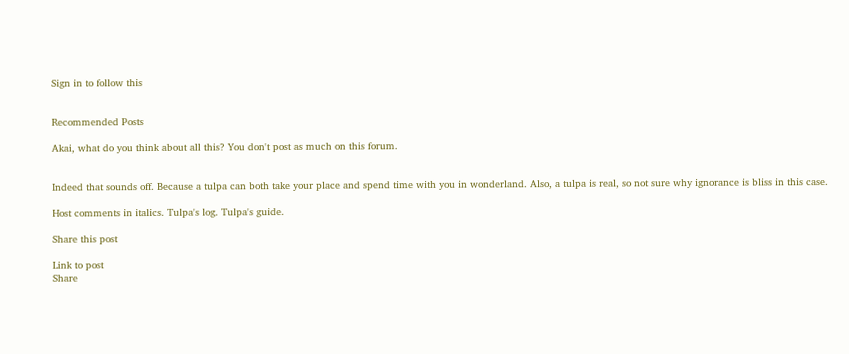Sign in to follow this


Recommended Posts

Akai, what do you think about all this? You don't post as much on this forum.


Indeed that sounds off. Because a tulpa can both take your place and spend time with you in wonderland. Also, a tulpa is real, so not sure why ignorance is bliss in this case.

Host comments in italics. Tulpa's log. Tulpa's guide.

Share this post

Link to post
Share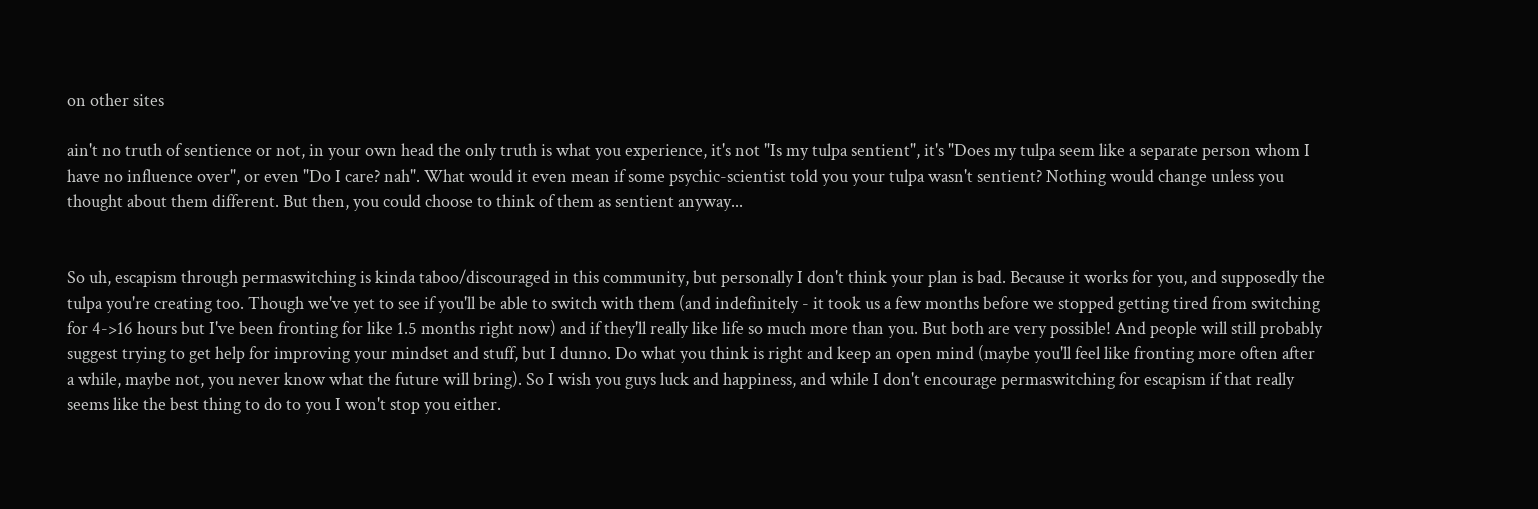on other sites

ain't no truth of sentience or not, in your own head the only truth is what you experience, it's not "Is my tulpa sentient", it's "Does my tulpa seem like a separate person whom I have no influence over", or even "Do I care? nah". What would it even mean if some psychic-scientist told you your tulpa wasn't sentient? Nothing would change unless you thought about them different. But then, you could choose to think of them as sentient anyway...


So uh, escapism through permaswitching is kinda taboo/discouraged in this community, but personally I don't think your plan is bad. Because it works for you, and supposedly the tulpa you're creating too. Though we've yet to see if you'll be able to switch with them (and indefinitely - it took us a few months before we stopped getting tired from switching for 4->16 hours but I've been fronting for like 1.5 months right now) and if they'll really like life so much more than you. But both are very possible! And people will still probably suggest trying to get help for improving your mindset and stuff, but I dunno. Do what you think is right and keep an open mind (maybe you'll feel like fronting more often after a while, maybe not, you never know what the future will bring). So I wish you guys luck and happiness, and while I don't encourage permaswitching for escapism if that really seems like the best thing to do to you I won't stop you either.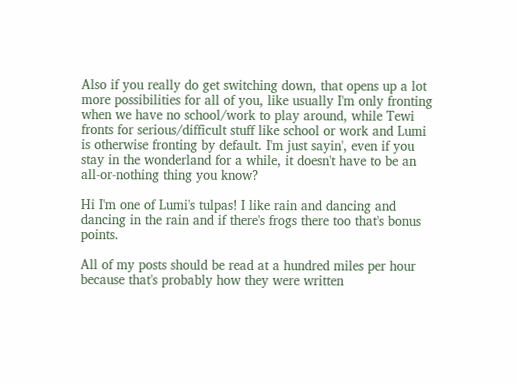Also if you really do get switching down, that opens up a lot more possibilities for all of you, like usually I'm only fronting when we have no school/work to play around, while Tewi fronts for serious/difficult stuff like school or work and Lumi is otherwise fronting by default. I'm just sayin', even if you stay in the wonderland for a while, it doesn't have to be an all-or-nothing thing you know?

Hi I'm one of Lumi's tulpas! I like rain and dancing and dancing in the rain and if there's frogs there too that's bonus points.

All of my posts should be read at a hundred miles per hour because that's probably how they were written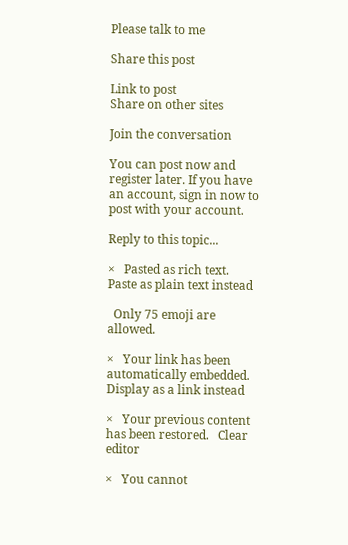Please talk to me

Share this post

Link to post
Share on other sites

Join the conversation

You can post now and register later. If you have an account, sign in now to post with your account.

Reply to this topic...

×   Pasted as rich text.   Paste as plain text instead

  Only 75 emoji are allowed.

×   Your link has been automatically embedded.   Display as a link instead

×   Your previous content has been restored.   Clear editor

×   You cannot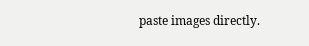paste images directly.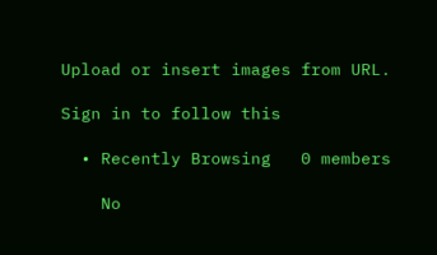Upload or insert images from URL.

Sign in to follow this

  • Recently Browsing   0 members

    No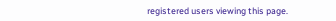registered users viewing this page.